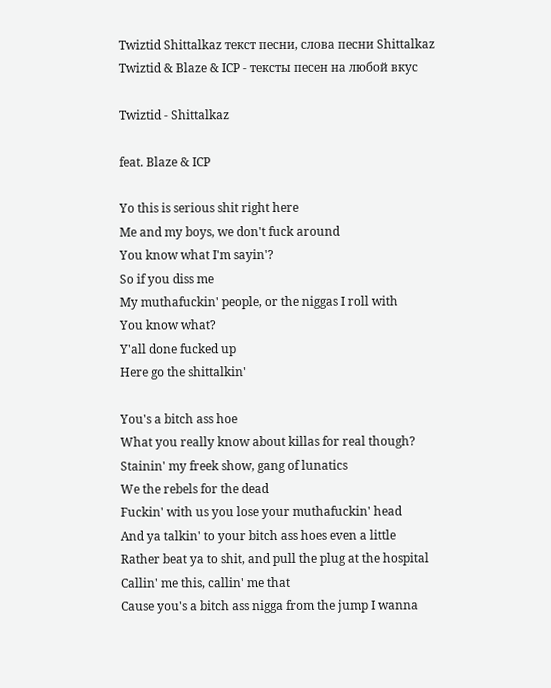Twiztid Shittalkaz текст песни, слова песни Shittalkaz Twiztid & Blaze & ICP - тексты песен на любой вкус

Twiztid - Shittalkaz

feat. Blaze & ICP

Yo this is serious shit right here
Me and my boys, we don't fuck around
You know what I'm sayin'?
So if you diss me
My muthafuckin' people, or the niggas I roll with
You know what?
Y'all done fucked up
Here go the shittalkin'

You's a bitch ass hoe
What you really know about killas for real though?
Stainin' my freek show, gang of lunatics
We the rebels for the dead
Fuckin' with us you lose your muthafuckin' head
And ya talkin' to your bitch ass hoes even a little
Rather beat ya to shit, and pull the plug at the hospital
Callin' me this, callin' me that
Cause you's a bitch ass nigga from the jump I wanna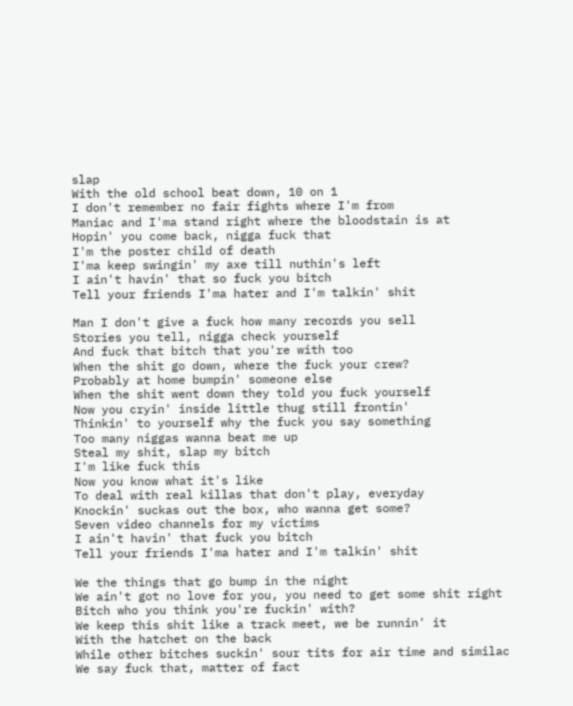slap
With the old school beat down, 10 on 1
I don't remember no fair fights where I'm from
Maniac and I'ma stand right where the bloodstain is at
Hopin' you come back, nigga fuck that
I'm the poster child of death
I'ma keep swingin' my axe till nuthin's left
I ain't havin' that so fuck you bitch
Tell your friends I'ma hater and I'm talkin' shit

Man I don't give a fuck how many records you sell
Stories you tell, nigga check yourself
And fuck that bitch that you're with too
When the shit go down, where the fuck your crew?
Probably at home bumpin' someone else
When the shit went down they told you fuck yourself
Now you cryin' inside little thug still frontin'
Thinkin' to yourself why the fuck you say something
Too many niggas wanna beat me up
Steal my shit, slap my bitch
I'm like fuck this
Now you know what it's like
To deal with real killas that don't play, everyday
Knockin' suckas out the box, who wanna get some?
Seven video channels for my victims
I ain't havin' that fuck you bitch
Tell your friends I'ma hater and I'm talkin' shit

We the things that go bump in the night
We ain't got no love for you, you need to get some shit right
Bitch who you think you're fuckin' with?
We keep this shit like a track meet, we be runnin' it
With the hatchet on the back
While other bitches suckin' sour tits for air time and similac
We say fuck that, matter of fact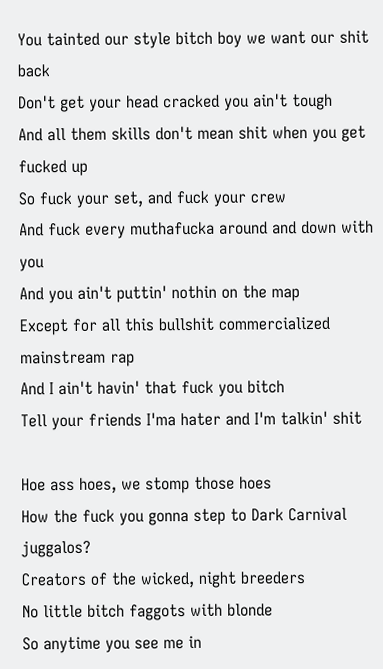You tainted our style bitch boy we want our shit back
Don't get your head cracked you ain't tough
And all them skills don't mean shit when you get fucked up
So fuck your set, and fuck your crew
And fuck every muthafucka around and down with you
And you ain't puttin' nothin on the map
Except for all this bullshit commercialized mainstream rap
And I ain't havin' that fuck you bitch
Tell your friends I'ma hater and I'm talkin' shit

Hoe ass hoes, we stomp those hoes
How the fuck you gonna step to Dark Carnival juggalos?
Creators of the wicked, night breeders
No little bitch faggots with blonde
So anytime you see me in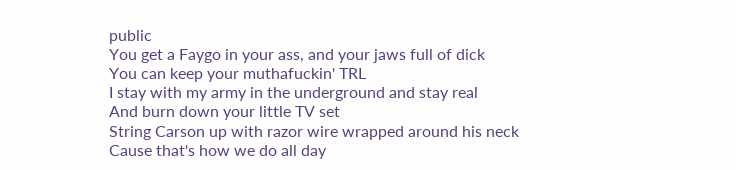public
You get a Faygo in your ass, and your jaws full of dick
You can keep your muthafuckin' TRL
I stay with my army in the underground and stay real
And burn down your little TV set
String Carson up with razor wire wrapped around his neck
Cause that's how we do all day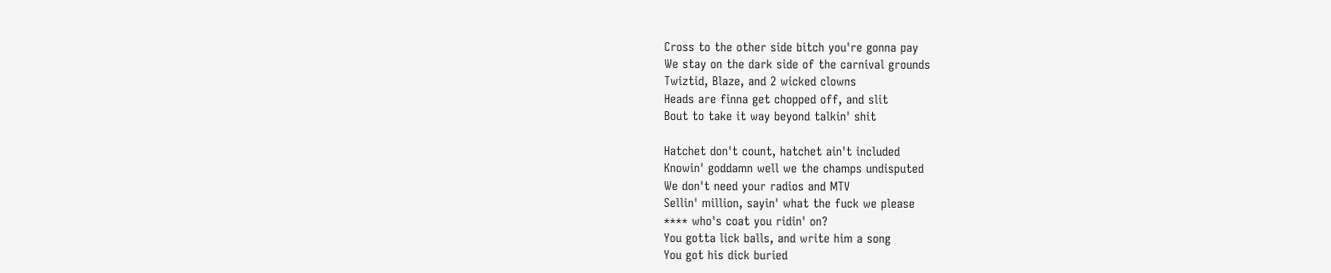Cross to the other side bitch you're gonna pay
We stay on the dark side of the carnival grounds
Twiztid, Blaze, and 2 wicked clowns
Heads are finna get chopped off, and slit
Bout to take it way beyond talkin' shit

Hatchet don't count, hatchet ain't included
Knowin' goddamn well we the champs undisputed
We don't need your radios and MTV
Sellin' million, sayin' what the fuck we please
**** who's coat you ridin' on?
You gotta lick balls, and write him a song
You got his dick buried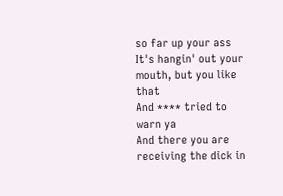so far up your ass
It's hangin' out your mouth, but you like that
And **** tried to warn ya
And there you are receiving the dick in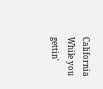California
While you gettin'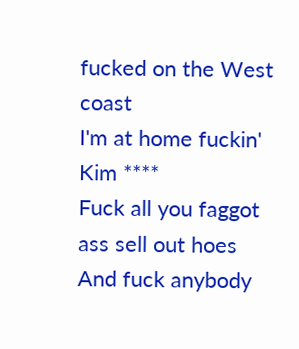fucked on the West coast
I'm at home fuckin' Kim ****
Fuck all you faggot ass sell out hoes
And fuck anybody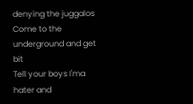denying the juggalos
Come to the underground and get bit
Tell your boys I'ma hater and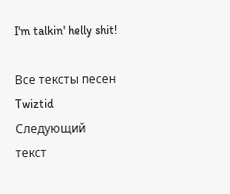I'm talkin' helly shit!

Все тексты песен Twiztid
Следующий текст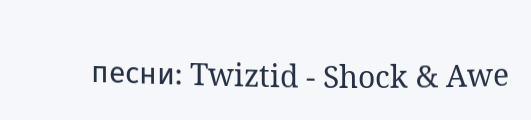песни: Twiztid - Shock & Awe